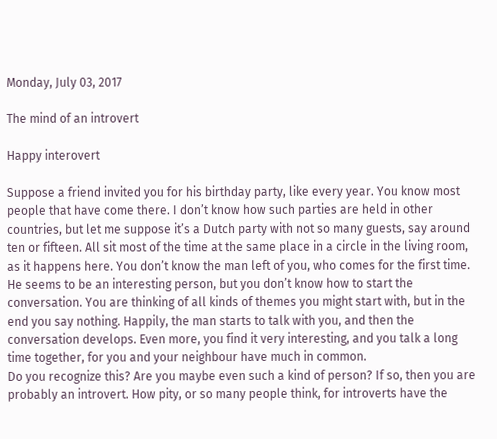Monday, July 03, 2017

The mind of an introvert

Happy interovert

Suppose a friend invited you for his birthday party, like every year. You know most people that have come there. I don’t know how such parties are held in other countries, but let me suppose it’s a Dutch party with not so many guests, say around ten or fifteen. All sit most of the time at the same place in a circle in the living room, as it happens here. You don’t know the man left of you, who comes for the first time. He seems to be an interesting person, but you don’t know how to start the conversation. You are thinking of all kinds of themes you might start with, but in the end you say nothing. Happily, the man starts to talk with you, and then the conversation develops. Even more, you find it very interesting, and you talk a long time together, for you and your neighbour have much in common.
Do you recognize this? Are you maybe even such a kind of person? If so, then you are probably an introvert. How pity, or so many people think, for introverts have the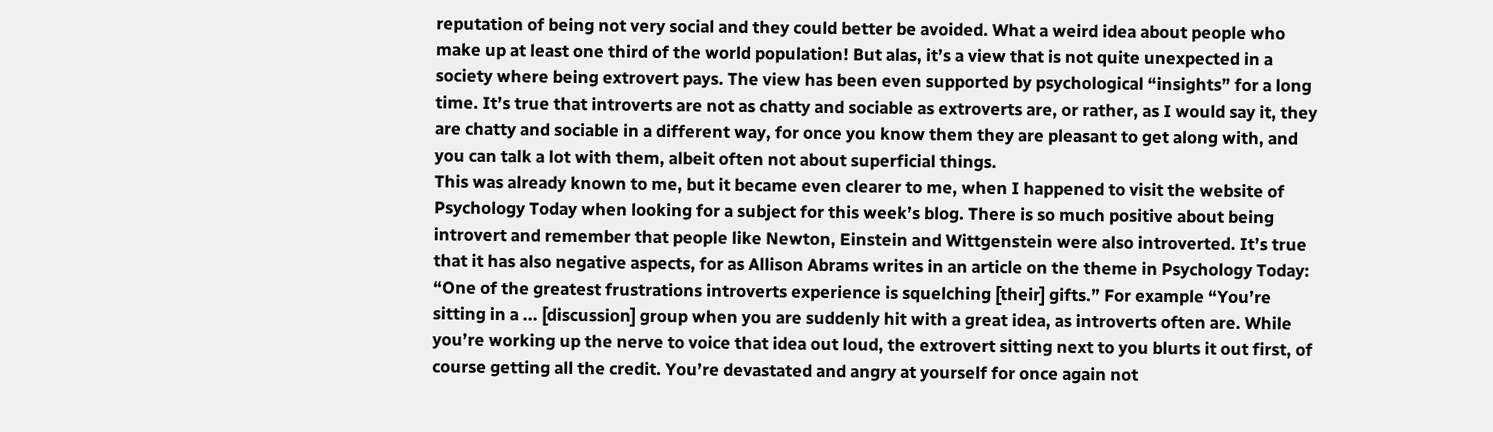reputation of being not very social and they could better be avoided. What a weird idea about people who make up at least one third of the world population! But alas, it’s a view that is not quite unexpected in a society where being extrovert pays. The view has been even supported by psychological “insights” for a long time. It’s true that introverts are not as chatty and sociable as extroverts are, or rather, as I would say it, they are chatty and sociable in a different way, for once you know them they are pleasant to get along with, and you can talk a lot with them, albeit often not about superficial things.
This was already known to me, but it became even clearer to me, when I happened to visit the website of Psychology Today when looking for a subject for this week’s blog. There is so much positive about being introvert and remember that people like Newton, Einstein and Wittgenstein were also introverted. It’s true that it has also negative aspects, for as Allison Abrams writes in an article on the theme in Psychology Today: “One of the greatest frustrations introverts experience is squelching [their] gifts.” For example “You’re sitting in a ... [discussion] group when you are suddenly hit with a great idea, as introverts often are. While you’re working up the nerve to voice that idea out loud, the extrovert sitting next to you blurts it out first, of course getting all the credit. You’re devastated and angry at yourself for once again not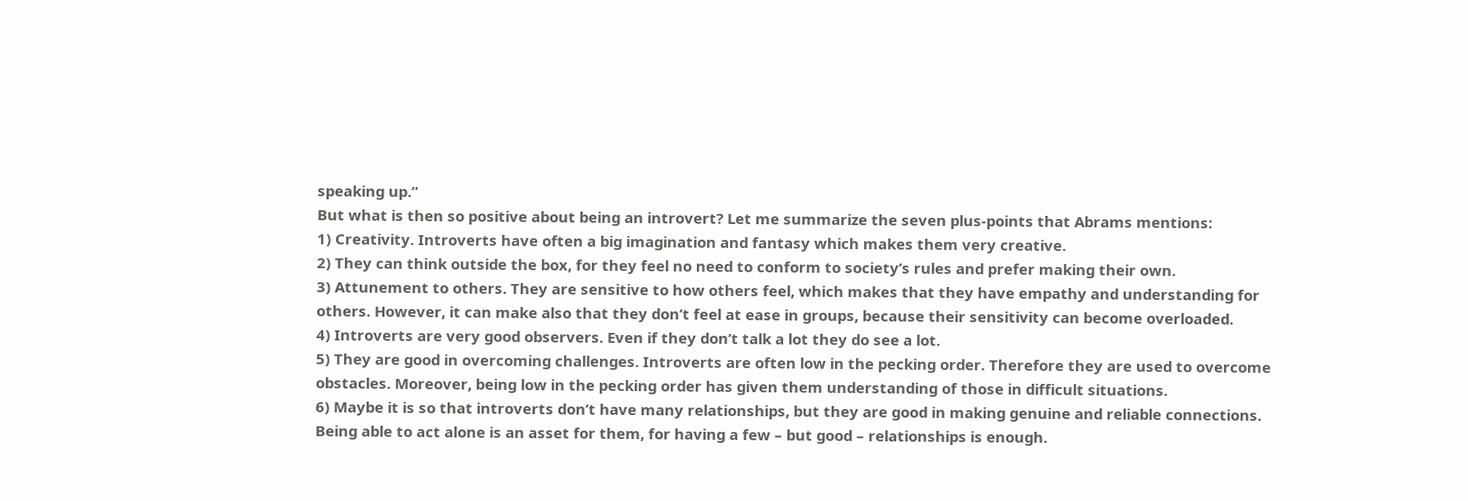speaking up.”
But what is then so positive about being an introvert? Let me summarize the seven plus-points that Abrams mentions:
1) Creativity. Introverts have often a big imagination and fantasy which makes them very creative.
2) They can think outside the box, for they feel no need to conform to society’s rules and prefer making their own.
3) Attunement to others. They are sensitive to how others feel, which makes that they have empathy and understanding for others. However, it can make also that they don’t feel at ease in groups, because their sensitivity can become overloaded.
4) Introverts are very good observers. Even if they don’t talk a lot they do see a lot.
5) They are good in overcoming challenges. Introverts are often low in the pecking order. Therefore they are used to overcome obstacles. Moreover, being low in the pecking order has given them understanding of those in difficult situations.
6) Maybe it is so that introverts don’t have many relationships, but they are good in making genuine and reliable connections. Being able to act alone is an asset for them, for having a few – but good – relationships is enough.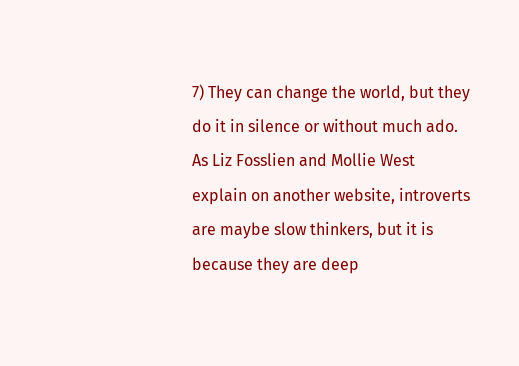7) They can change the world, but they do it in silence or without much ado.
As Liz Fosslien and Mollie West explain on another website, introverts are maybe slow thinkers, but it is because they are deep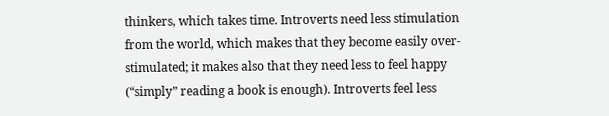thinkers, which takes time. Introverts need less stimulation from the world, which makes that they become easily over-stimulated; it makes also that they need less to feel happy (“simply” reading a book is enough). Introverts feel less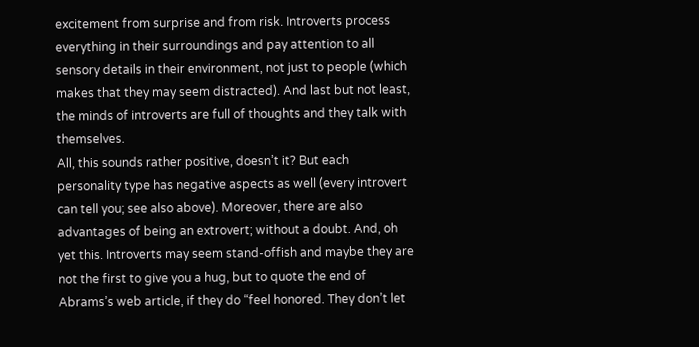excitement from surprise and from risk. Introverts process everything in their surroundings and pay attention to all sensory details in their environment, not just to people (which makes that they may seem distracted). And last but not least, the minds of introverts are full of thoughts and they talk with themselves.
All, this sounds rather positive, doesn’t it? But each personality type has negative aspects as well (every introvert can tell you; see also above). Moreover, there are also advantages of being an extrovert; without a doubt. And, oh yet this. Introverts may seem stand-offish and maybe they are not the first to give you a hug, but to quote the end of Abrams’s web article, if they do “feel honored. They don’t let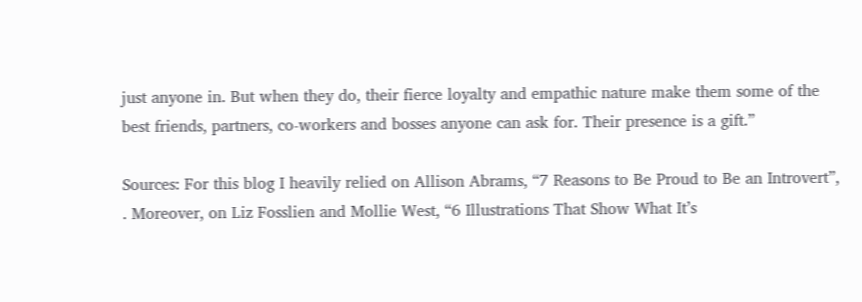just anyone in. But when they do, their fierce loyalty and empathic nature make them some of the best friends, partners, co-workers and bosses anyone can ask for. Their presence is a gift.”

Sources: For this blog I heavily relied on Allison Abrams, “7 Reasons to Be Proud to Be an Introvert”, . Moreover, on Liz Fosslien and Mollie West, “6 Illustrations That Show What It’s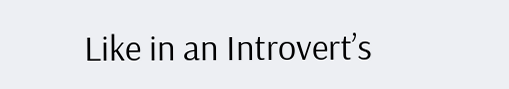Like in an Introvert’s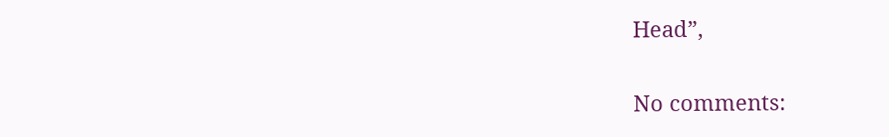Head”,

No comments: